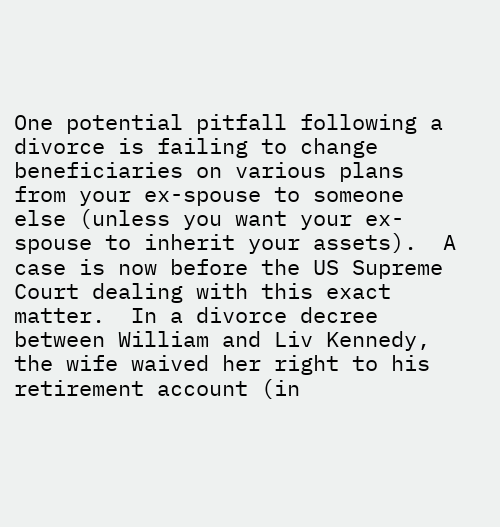One potential pitfall following a divorce is failing to change beneficiaries on various plans from your ex-spouse to someone else (unless you want your ex-spouse to inherit your assets).  A case is now before the US Supreme Court dealing with this exact matter.  In a divorce decree between William and Liv Kennedy, the wife waived her right to his retirement account (in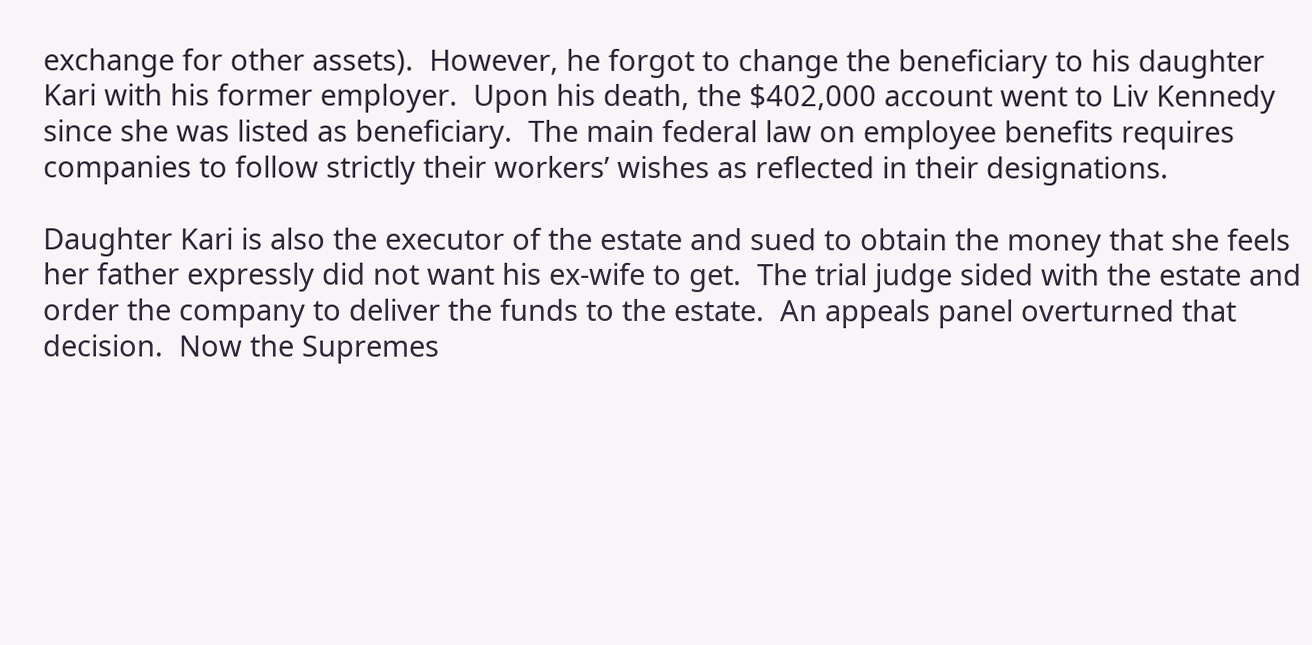exchange for other assets).  However, he forgot to change the beneficiary to his daughter Kari with his former employer.  Upon his death, the $402,000 account went to Liv Kennedy since she was listed as beneficiary.  The main federal law on employee benefits requires companies to follow strictly their workers’ wishes as reflected in their designations.

Daughter Kari is also the executor of the estate and sued to obtain the money that she feels her father expressly did not want his ex-wife to get.  The trial judge sided with the estate and order the company to deliver the funds to the estate.  An appeals panel overturned that decision.  Now the Supremes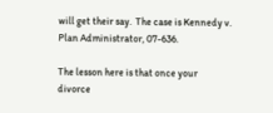will get their say.  The case is Kennedy v. Plan Administrator, 07-636.

The lesson here is that once your divorce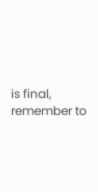is final, remember to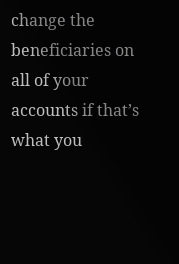change the beneficiaries on all of your accounts if that’s what you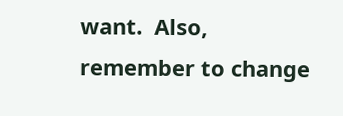want.  Also, remember to change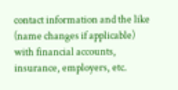contact information and the like (name changes if applicable) with financial accounts, insurance, employers, etc.